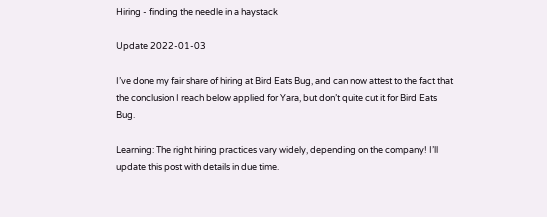Hiring - finding the needle in a haystack

Update 2022-01-03

I’ve done my fair share of hiring at Bird Eats Bug, and can now attest to the fact that the conclusion I reach below applied for Yara, but don’t quite cut it for Bird Eats Bug.

Learning: The right hiring practices vary widely, depending on the company! I’ll update this post with details in due time.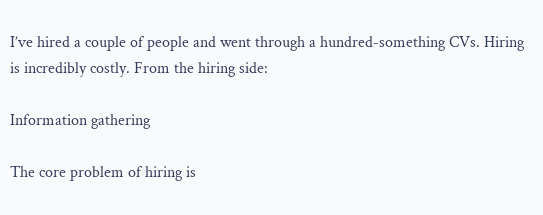I’ve hired a couple of people and went through a hundred-something CVs. Hiring is incredibly costly. From the hiring side:

Information gathering

The core problem of hiring is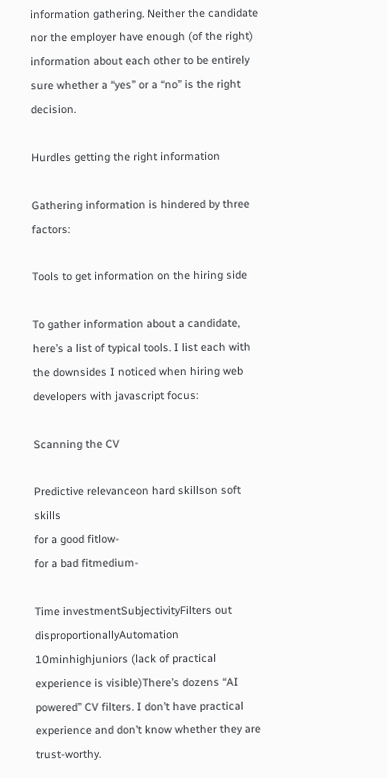information gathering. Neither the candidate nor the employer have enough (of the right) information about each other to be entirely sure whether a “yes” or a “no” is the right decision.

Hurdles getting the right information

Gathering information is hindered by three factors:

Tools to get information on the hiring side

To gather information about a candidate, here’s a list of typical tools. I list each with the downsides I noticed when hiring web developers with javascript focus:

Scanning the CV

Predictive relevanceon hard skillson soft skills
for a good fitlow-
for a bad fitmedium-

Time investmentSubjectivityFilters out disproportionallyAutomation
10minhighjuniors (lack of practical experience is visible)There’s dozens “AI powered” CV filters. I don’t have practical experience and don’t know whether they are trust-worthy.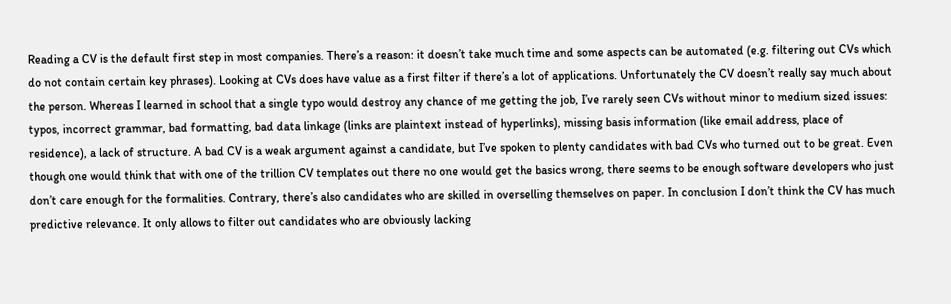Reading a CV is the default first step in most companies. There’s a reason: it doesn’t take much time and some aspects can be automated (e.g. filtering out CVs which do not contain certain key phrases). Looking at CVs does have value as a first filter if there’s a lot of applications. Unfortunately the CV doesn’t really say much about the person. Whereas I learned in school that a single typo would destroy any chance of me getting the job, I’ve rarely seen CVs without minor to medium sized issues: typos, incorrect grammar, bad formatting, bad data linkage (links are plaintext instead of hyperlinks), missing basis information (like email address, place of residence), a lack of structure. A bad CV is a weak argument against a candidate, but I’ve spoken to plenty candidates with bad CVs who turned out to be great. Even though one would think that with one of the trillion CV templates out there no one would get the basics wrong, there seems to be enough software developers who just don’t care enough for the formalities. Contrary, there’s also candidates who are skilled in overselling themselves on paper. In conclusion I don’t think the CV has much predictive relevance. It only allows to filter out candidates who are obviously lacking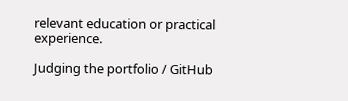relevant education or practical experience.

Judging the portfolio / GitHub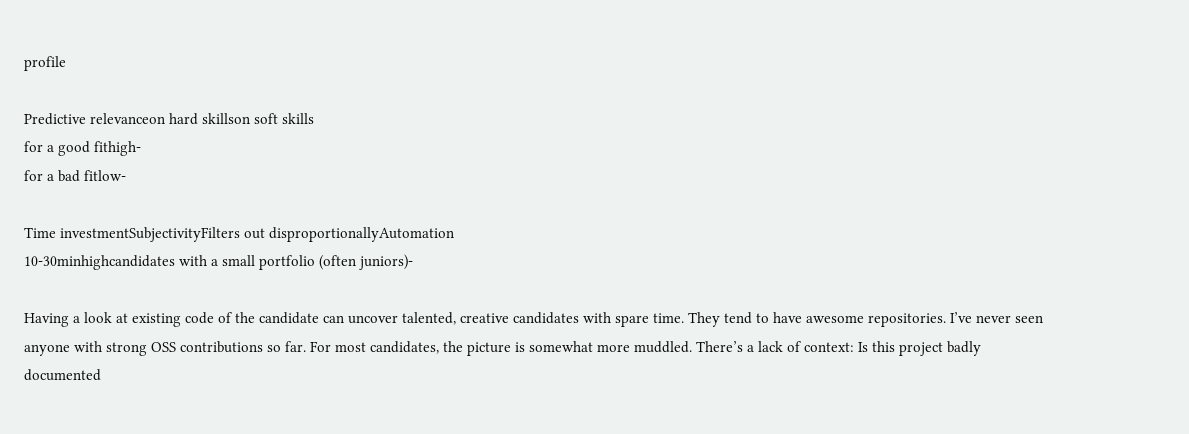profile

Predictive relevanceon hard skillson soft skills
for a good fithigh-
for a bad fitlow-

Time investmentSubjectivityFilters out disproportionallyAutomation
10-30minhighcandidates with a small portfolio (often juniors)-

Having a look at existing code of the candidate can uncover talented, creative candidates with spare time. They tend to have awesome repositories. I’ve never seen anyone with strong OSS contributions so far. For most candidates, the picture is somewhat more muddled. There’s a lack of context: Is this project badly documented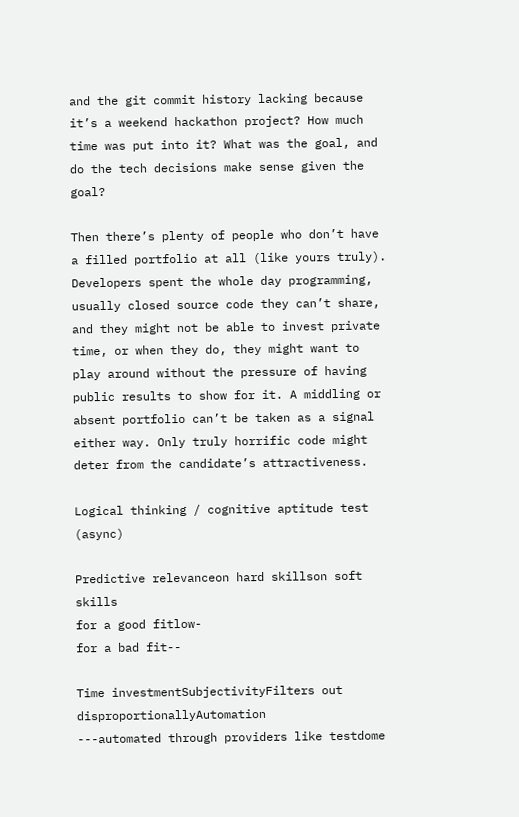and the git commit history lacking because it’s a weekend hackathon project? How much time was put into it? What was the goal, and do the tech decisions make sense given the goal?

Then there’s plenty of people who don’t have a filled portfolio at all (like yours truly). Developers spent the whole day programming, usually closed source code they can’t share, and they might not be able to invest private time, or when they do, they might want to play around without the pressure of having public results to show for it. A middling or absent portfolio can’t be taken as a signal either way. Only truly horrific code might deter from the candidate’s attractiveness.

Logical thinking / cognitive aptitude test (async)

Predictive relevanceon hard skillson soft skills
for a good fitlow-
for a bad fit--

Time investmentSubjectivityFilters out disproportionallyAutomation
---automated through providers like testdome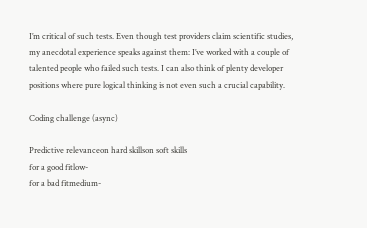I’m critical of such tests. Even though test providers claim scientific studies, my anecdotal experience speaks against them: I’ve worked with a couple of talented people who failed such tests. I can also think of plenty developer positions where pure logical thinking is not even such a crucial capability.

Coding challenge (async)

Predictive relevanceon hard skillson soft skills
for a good fitlow-
for a bad fitmedium-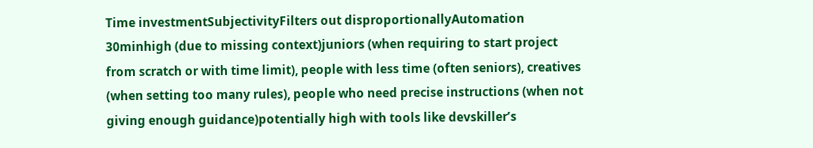Time investmentSubjectivityFilters out disproportionallyAutomation
30minhigh (due to missing context)juniors (when requiring to start project from scratch or with time limit), people with less time (often seniors), creatives (when setting too many rules), people who need precise instructions (when not giving enough guidance)potentially high with tools like devskiller’s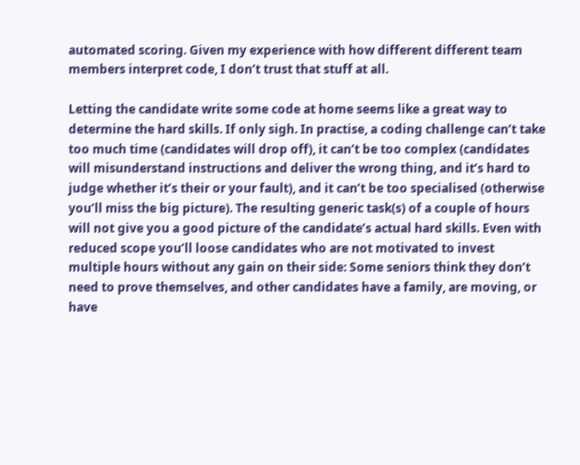automated scoring. Given my experience with how different different team members interpret code, I don’t trust that stuff at all.

Letting the candidate write some code at home seems like a great way to determine the hard skills. If only sigh. In practise, a coding challenge can’t take too much time (candidates will drop off), it can’t be too complex (candidates will misunderstand instructions and deliver the wrong thing, and it’s hard to judge whether it’s their or your fault), and it can’t be too specialised (otherwise you’ll miss the big picture). The resulting generic task(s) of a couple of hours will not give you a good picture of the candidate’s actual hard skills. Even with reduced scope you’ll loose candidates who are not motivated to invest multiple hours without any gain on their side: Some seniors think they don’t need to prove themselves, and other candidates have a family, are moving, or have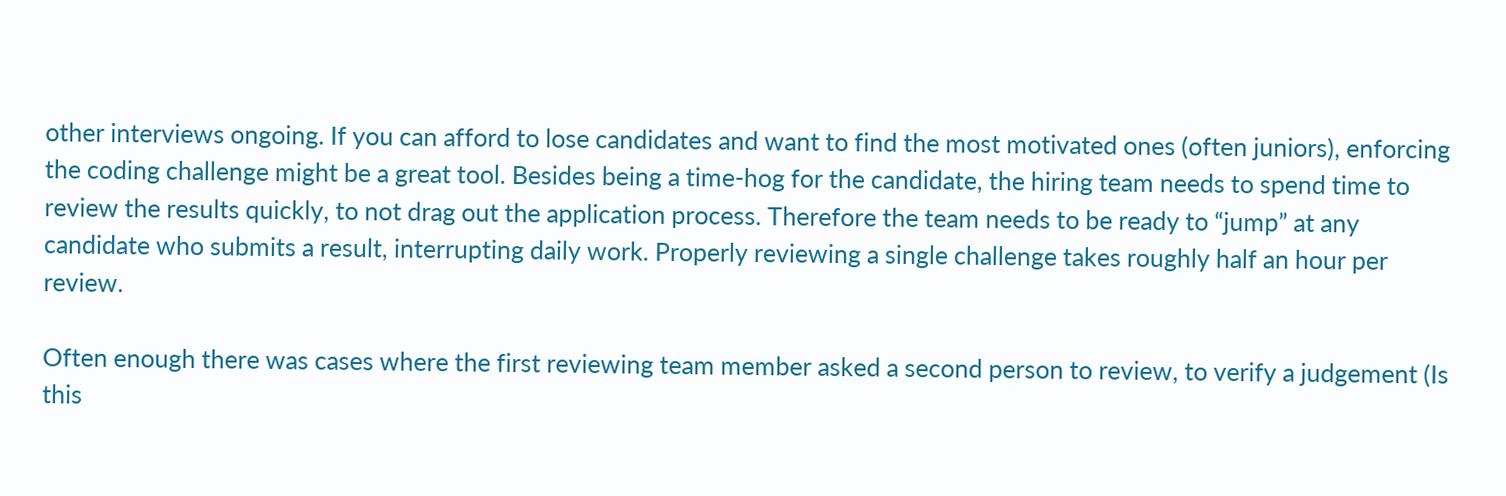other interviews ongoing. If you can afford to lose candidates and want to find the most motivated ones (often juniors), enforcing the coding challenge might be a great tool. Besides being a time-hog for the candidate, the hiring team needs to spend time to review the results quickly, to not drag out the application process. Therefore the team needs to be ready to “jump” at any candidate who submits a result, interrupting daily work. Properly reviewing a single challenge takes roughly half an hour per review.

Often enough there was cases where the first reviewing team member asked a second person to review, to verify a judgement (Is this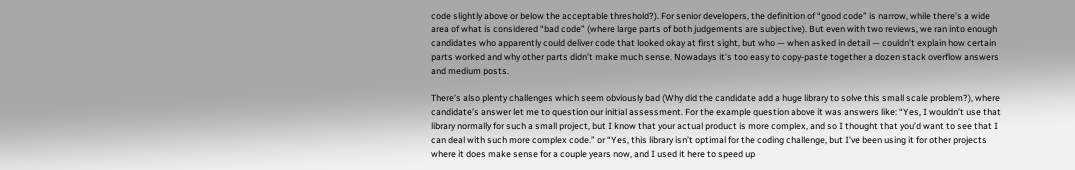code slightly above or below the acceptable threshold?). For senior developers, the definition of “good code” is narrow, while there’s a wide area of what is considered “bad code” (where large parts of both judgements are subjective). But even with two reviews, we ran into enough candidates who apparently could deliver code that looked okay at first sight, but who — when asked in detail — couldn’t explain how certain parts worked and why other parts didn’t make much sense. Nowadays it’s too easy to copy-paste together a dozen stack overflow answers and medium posts.

There’s also plenty challenges which seem obviously bad (Why did the candidate add a huge library to solve this small scale problem?), where candidate’s answer let me to question our initial assessment. For the example question above it was answers like: “Yes, I wouldn’t use that library normally for such a small project, but I know that your actual product is more complex, and so I thought that you’d want to see that I can deal with such more complex code.” or “Yes, this library isn’t optimal for the coding challenge, but I’ve been using it for other projects where it does make sense for a couple years now, and I used it here to speed up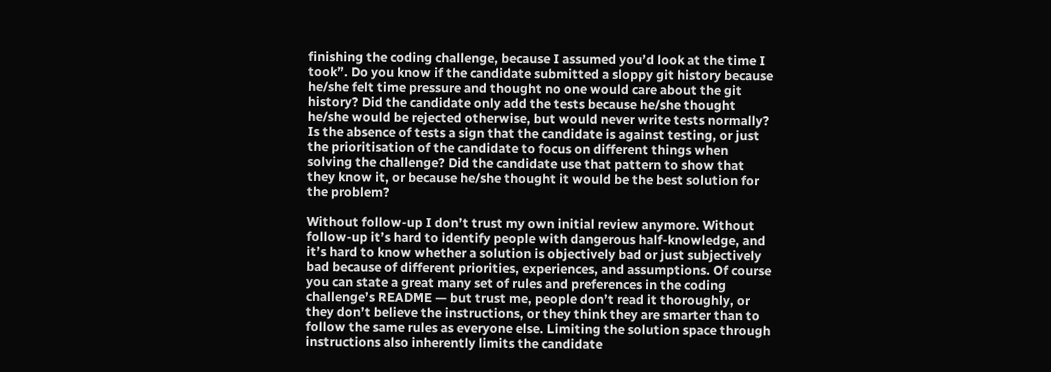finishing the coding challenge, because I assumed you’d look at the time I took”. Do you know if the candidate submitted a sloppy git history because he/she felt time pressure and thought no one would care about the git history? Did the candidate only add the tests because he/she thought he/she would be rejected otherwise, but would never write tests normally? Is the absence of tests a sign that the candidate is against testing, or just the prioritisation of the candidate to focus on different things when solving the challenge? Did the candidate use that pattern to show that they know it, or because he/she thought it would be the best solution for the problem?

Without follow-up I don’t trust my own initial review anymore. Without follow-up it’s hard to identify people with dangerous half-knowledge, and it’s hard to know whether a solution is objectively bad or just subjectively bad because of different priorities, experiences, and assumptions. Of course you can state a great many set of rules and preferences in the coding challenge’s README — but trust me, people don’t read it thoroughly, or they don’t believe the instructions, or they think they are smarter than to follow the same rules as everyone else. Limiting the solution space through instructions also inherently limits the candidate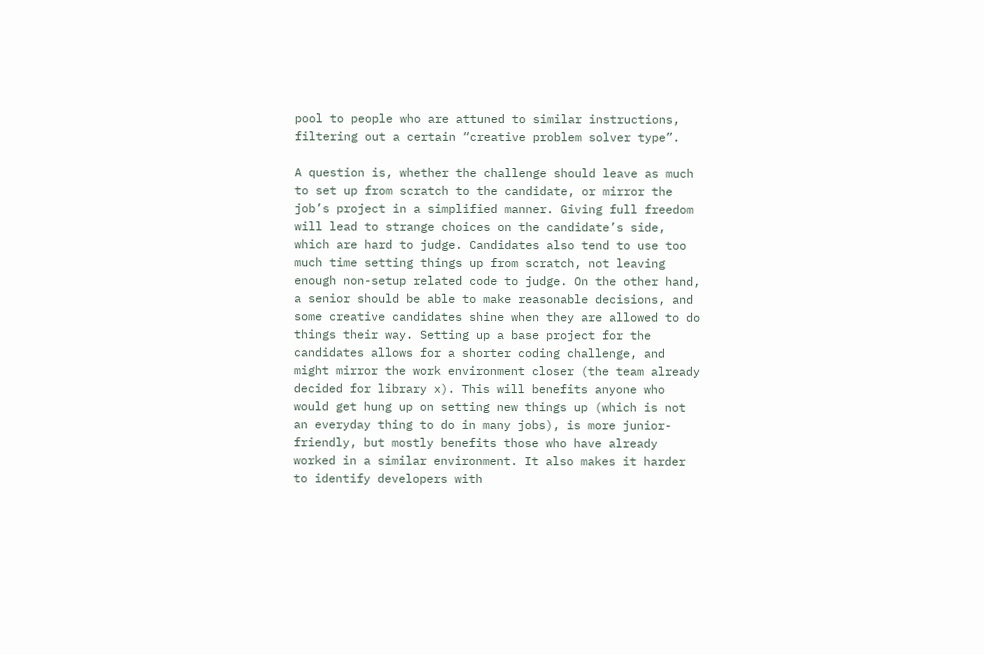pool to people who are attuned to similar instructions, filtering out a certain “creative problem solver type”.

A question is, whether the challenge should leave as much to set up from scratch to the candidate, or mirror the job’s project in a simplified manner. Giving full freedom will lead to strange choices on the candidate’s side, which are hard to judge. Candidates also tend to use too much time setting things up from scratch, not leaving enough non-setup related code to judge. On the other hand, a senior should be able to make reasonable decisions, and some creative candidates shine when they are allowed to do things their way. Setting up a base project for the candidates allows for a shorter coding challenge, and might mirror the work environment closer (the team already decided for library x). This will benefits anyone who would get hung up on setting new things up (which is not an everyday thing to do in many jobs), is more junior-friendly, but mostly benefits those who have already worked in a similar environment. It also makes it harder to identify developers with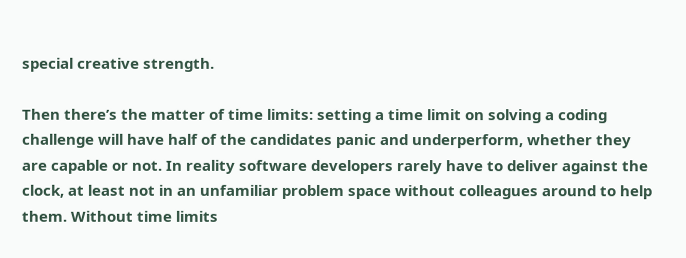special creative strength.

Then there’s the matter of time limits: setting a time limit on solving a coding challenge will have half of the candidates panic and underperform, whether they are capable or not. In reality software developers rarely have to deliver against the clock, at least not in an unfamiliar problem space without colleagues around to help them. Without time limits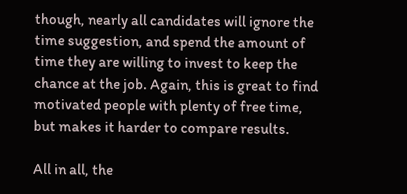though, nearly all candidates will ignore the time suggestion, and spend the amount of time they are willing to invest to keep the chance at the job. Again, this is great to find motivated people with plenty of free time, but makes it harder to compare results.

All in all, the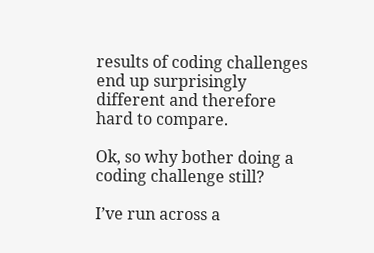results of coding challenges end up surprisingly different and therefore hard to compare.

Ok, so why bother doing a coding challenge still?

I’ve run across a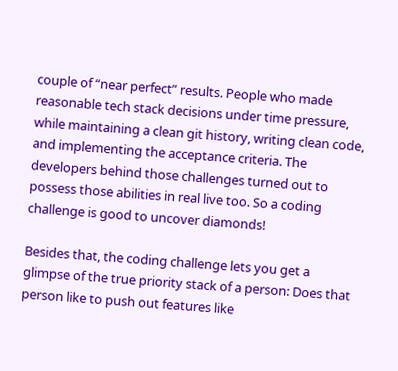couple of “near perfect” results. People who made reasonable tech stack decisions under time pressure, while maintaining a clean git history, writing clean code, and implementing the acceptance criteria. The developers behind those challenges turned out to possess those abilities in real live too. So a coding challenge is good to uncover diamonds!

Besides that, the coding challenge lets you get a glimpse of the true priority stack of a person: Does that person like to push out features like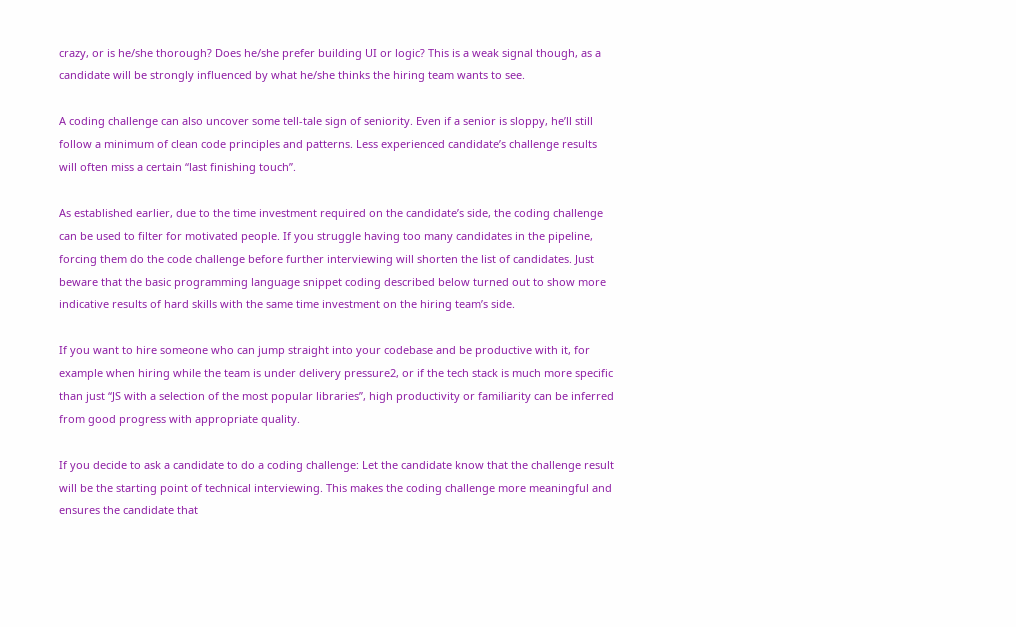crazy, or is he/she thorough? Does he/she prefer building UI or logic? This is a weak signal though, as a candidate will be strongly influenced by what he/she thinks the hiring team wants to see.

A coding challenge can also uncover some tell-tale sign of seniority. Even if a senior is sloppy, he’ll still follow a minimum of clean code principles and patterns. Less experienced candidate’s challenge results will often miss a certain “last finishing touch”.

As established earlier, due to the time investment required on the candidate’s side, the coding challenge can be used to filter for motivated people. If you struggle having too many candidates in the pipeline, forcing them do the code challenge before further interviewing will shorten the list of candidates. Just beware that the basic programming language snippet coding described below turned out to show more indicative results of hard skills with the same time investment on the hiring team’s side.

If you want to hire someone who can jump straight into your codebase and be productive with it, for example when hiring while the team is under delivery pressure2, or if the tech stack is much more specific than just “JS with a selection of the most popular libraries”, high productivity or familiarity can be inferred from good progress with appropriate quality.

If you decide to ask a candidate to do a coding challenge: Let the candidate know that the challenge result will be the starting point of technical interviewing. This makes the coding challenge more meaningful and ensures the candidate that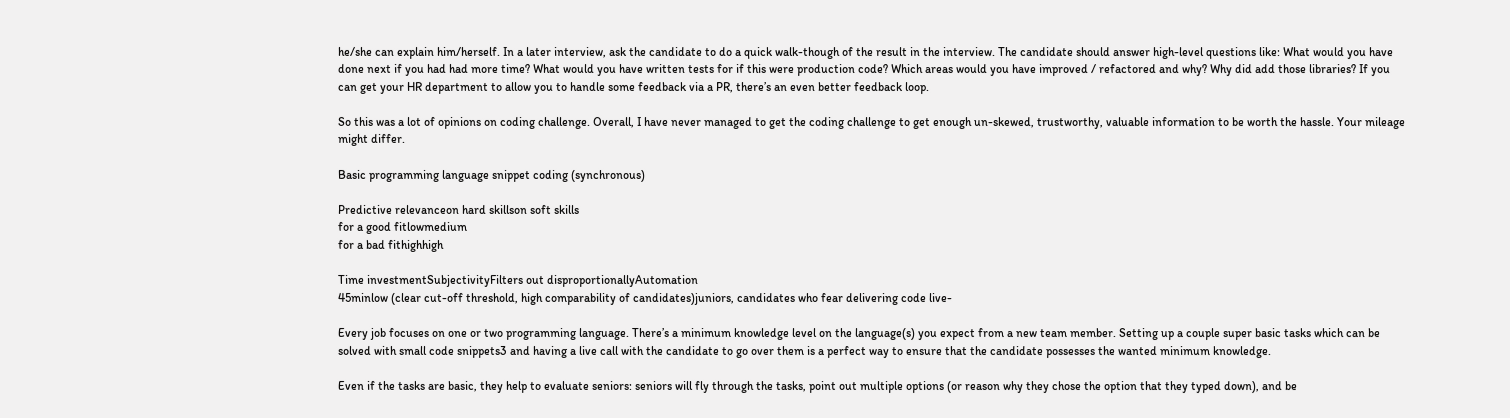he/she can explain him/herself. In a later interview, ask the candidate to do a quick walk-though of the result in the interview. The candidate should answer high-level questions like: What would you have done next if you had had more time? What would you have written tests for if this were production code? Which areas would you have improved / refactored and why? Why did add those libraries? If you can get your HR department to allow you to handle some feedback via a PR, there’s an even better feedback loop.

So this was a lot of opinions on coding challenge. Overall, I have never managed to get the coding challenge to get enough un-skewed, trustworthy, valuable information to be worth the hassle. Your mileage might differ.

Basic programming language snippet coding (synchronous)

Predictive relevanceon hard skillson soft skills
for a good fitlowmedium
for a bad fithighhigh

Time investmentSubjectivityFilters out disproportionallyAutomation
45minlow (clear cut-off threshold, high comparability of candidates)juniors, candidates who fear delivering code live-

Every job focuses on one or two programming language. There’s a minimum knowledge level on the language(s) you expect from a new team member. Setting up a couple super basic tasks which can be solved with small code snippets3 and having a live call with the candidate to go over them is a perfect way to ensure that the candidate possesses the wanted minimum knowledge.

Even if the tasks are basic, they help to evaluate seniors: seniors will fly through the tasks, point out multiple options (or reason why they chose the option that they typed down), and be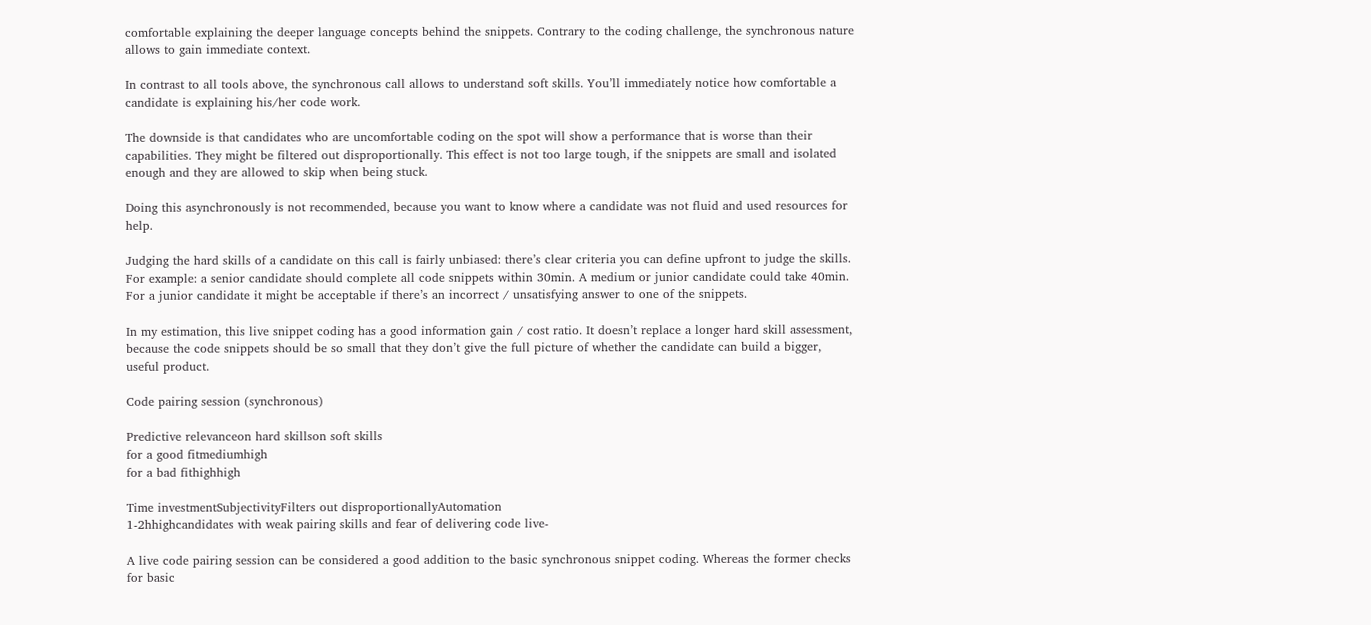comfortable explaining the deeper language concepts behind the snippets. Contrary to the coding challenge, the synchronous nature allows to gain immediate context.

In contrast to all tools above, the synchronous call allows to understand soft skills. You’ll immediately notice how comfortable a candidate is explaining his/her code work.

The downside is that candidates who are uncomfortable coding on the spot will show a performance that is worse than their capabilities. They might be filtered out disproportionally. This effect is not too large tough, if the snippets are small and isolated enough and they are allowed to skip when being stuck.

Doing this asynchronously is not recommended, because you want to know where a candidate was not fluid and used resources for help.

Judging the hard skills of a candidate on this call is fairly unbiased: there’s clear criteria you can define upfront to judge the skills. For example: a senior candidate should complete all code snippets within 30min. A medium or junior candidate could take 40min. For a junior candidate it might be acceptable if there’s an incorrect / unsatisfying answer to one of the snippets.

In my estimation, this live snippet coding has a good information gain / cost ratio. It doesn’t replace a longer hard skill assessment, because the code snippets should be so small that they don’t give the full picture of whether the candidate can build a bigger, useful product.

Code pairing session (synchronous)

Predictive relevanceon hard skillson soft skills
for a good fitmediumhigh
for a bad fithighhigh

Time investmentSubjectivityFilters out disproportionallyAutomation
1-2hhighcandidates with weak pairing skills and fear of delivering code live-

A live code pairing session can be considered a good addition to the basic synchronous snippet coding. Whereas the former checks for basic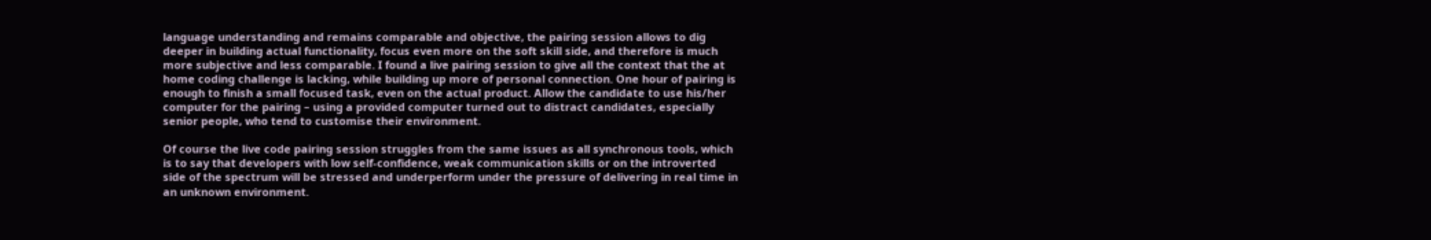language understanding and remains comparable and objective, the pairing session allows to dig deeper in building actual functionality, focus even more on the soft skill side, and therefore is much more subjective and less comparable. I found a live pairing session to give all the context that the at home coding challenge is lacking, while building up more of personal connection. One hour of pairing is enough to finish a small focused task, even on the actual product. Allow the candidate to use his/her computer for the pairing – using a provided computer turned out to distract candidates, especially senior people, who tend to customise their environment.

Of course the live code pairing session struggles from the same issues as all synchronous tools, which is to say that developers with low self-confidence, weak communication skills or on the introverted side of the spectrum will be stressed and underperform under the pressure of delivering in real time in an unknown environment.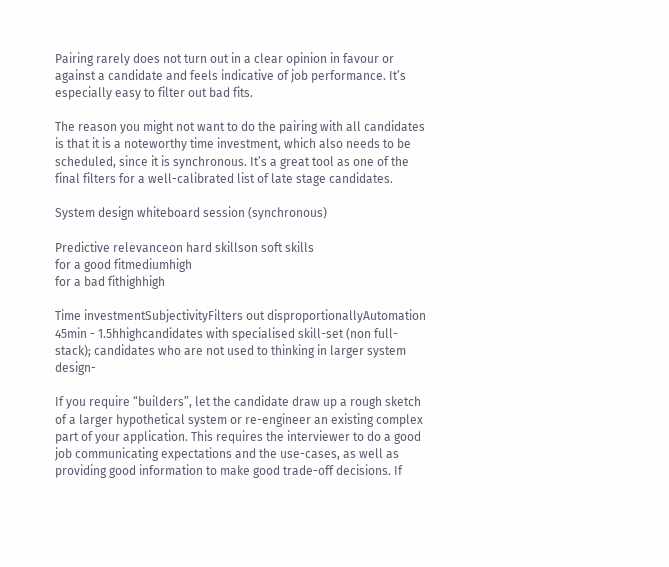Pairing rarely does not turn out in a clear opinion in favour or against a candidate and feels indicative of job performance. It’s especially easy to filter out bad fits.

The reason you might not want to do the pairing with all candidates is that it is a noteworthy time investment, which also needs to be scheduled, since it is synchronous. It’s a great tool as one of the final filters for a well-calibrated list of late stage candidates.

System design whiteboard session (synchronous)

Predictive relevanceon hard skillson soft skills
for a good fitmediumhigh
for a bad fithighhigh

Time investmentSubjectivityFilters out disproportionallyAutomation
45min - 1.5hhighcandidates with specialised skill-set (non full-stack); candidates who are not used to thinking in larger system design-

If you require “builders”, let the candidate draw up a rough sketch of a larger hypothetical system or re-engineer an existing complex part of your application. This requires the interviewer to do a good job communicating expectations and the use-cases, as well as providing good information to make good trade-off decisions. If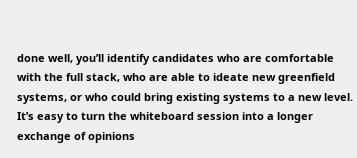done well, you’ll identify candidates who are comfortable with the full stack, who are able to ideate new greenfield systems, or who could bring existing systems to a new level. It’s easy to turn the whiteboard session into a longer exchange of opinions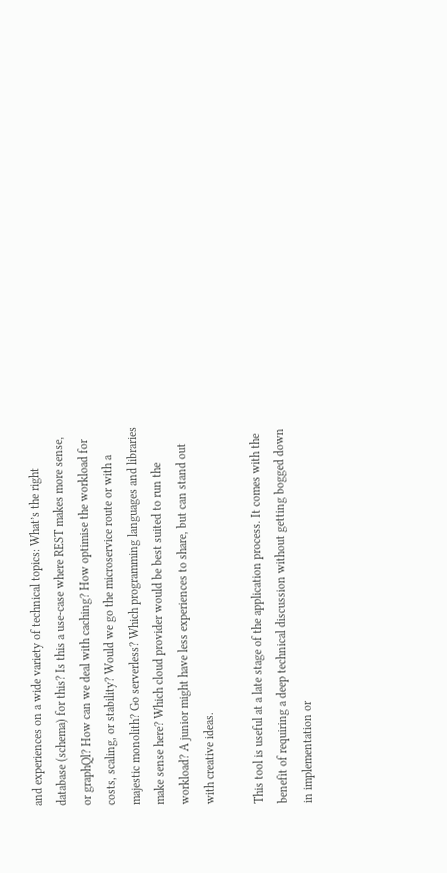and experiences on a wide variety of technical topics: What’s the right database (schema) for this? Is this a use-case where REST makes more sense, or graphQl? How can we deal with caching? How optimise the workload for costs, scaling, or stability? Would we go the microservice route or with a majestic monolith? Go serverless? Which programming languages and libraries make sense here? Which cloud provider would be best suited to run the workload? A junior might have less experiences to share, but can stand out with creative ideas.

This tool is useful at a late stage of the application process. It comes with the benefit of requiring a deep technical discussion without getting bogged down in implementation or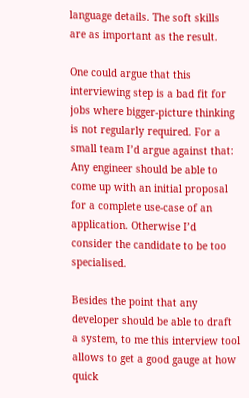language details. The soft skills are as important as the result.

One could argue that this interviewing step is a bad fit for jobs where bigger-picture thinking is not regularly required. For a small team I’d argue against that: Any engineer should be able to come up with an initial proposal for a complete use-case of an application. Otherwise I’d consider the candidate to be too specialised.

Besides the point that any developer should be able to draft a system, to me this interview tool allows to get a good gauge at how quick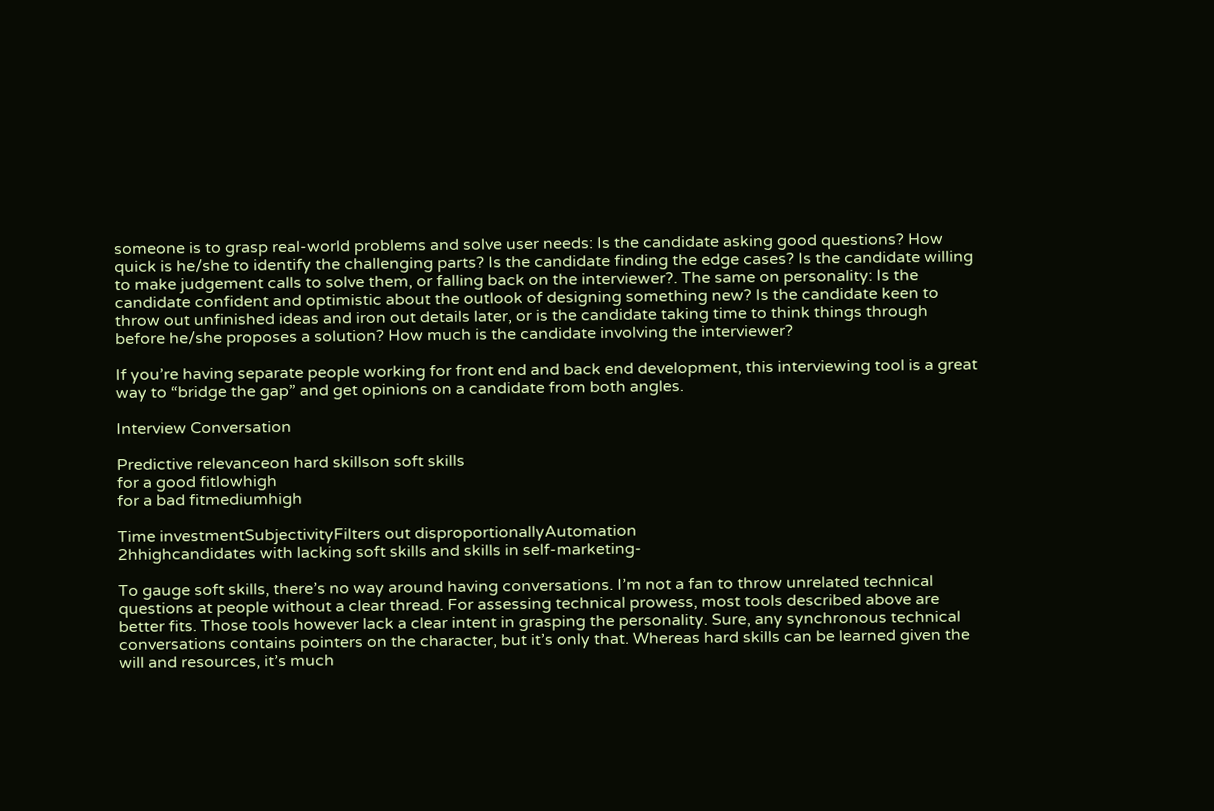someone is to grasp real-world problems and solve user needs: Is the candidate asking good questions? How quick is he/she to identify the challenging parts? Is the candidate finding the edge cases? Is the candidate willing to make judgement calls to solve them, or falling back on the interviewer?. The same on personality: Is the candidate confident and optimistic about the outlook of designing something new? Is the candidate keen to throw out unfinished ideas and iron out details later, or is the candidate taking time to think things through before he/she proposes a solution? How much is the candidate involving the interviewer?

If you’re having separate people working for front end and back end development, this interviewing tool is a great way to “bridge the gap” and get opinions on a candidate from both angles.

Interview Conversation

Predictive relevanceon hard skillson soft skills
for a good fitlowhigh
for a bad fitmediumhigh

Time investmentSubjectivityFilters out disproportionallyAutomation
2hhighcandidates with lacking soft skills and skills in self-marketing-

To gauge soft skills, there’s no way around having conversations. I’m not a fan to throw unrelated technical questions at people without a clear thread. For assessing technical prowess, most tools described above are better fits. Those tools however lack a clear intent in grasping the personality. Sure, any synchronous technical conversations contains pointers on the character, but it’s only that. Whereas hard skills can be learned given the will and resources, it’s much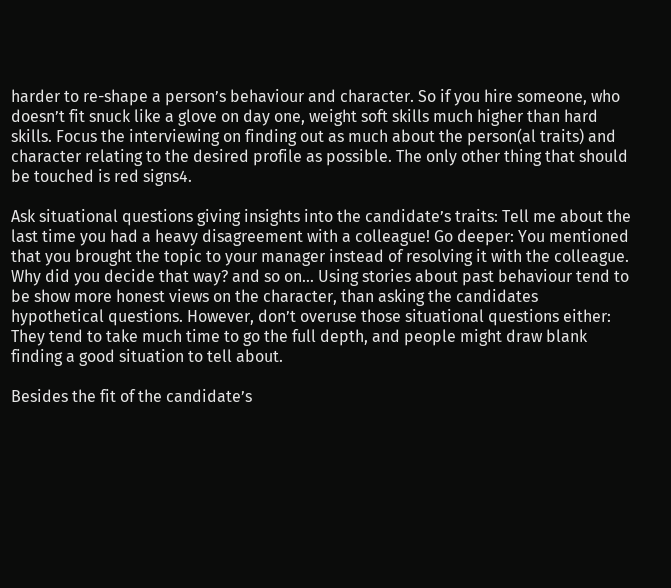harder to re-shape a person’s behaviour and character. So if you hire someone, who doesn’t fit snuck like a glove on day one, weight soft skills much higher than hard skills. Focus the interviewing on finding out as much about the person(al traits) and character relating to the desired profile as possible. The only other thing that should be touched is red signs4.

Ask situational questions giving insights into the candidate’s traits: Tell me about the last time you had a heavy disagreement with a colleague! Go deeper: You mentioned that you brought the topic to your manager instead of resolving it with the colleague. Why did you decide that way? and so on… Using stories about past behaviour tend to be show more honest views on the character, than asking the candidates hypothetical questions. However, don’t overuse those situational questions either: They tend to take much time to go the full depth, and people might draw blank finding a good situation to tell about.

Besides the fit of the candidate’s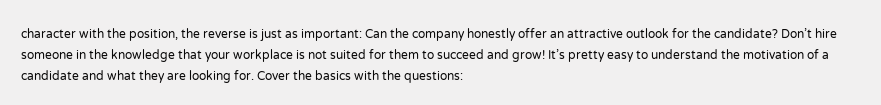character with the position, the reverse is just as important: Can the company honestly offer an attractive outlook for the candidate? Don’t hire someone in the knowledge that your workplace is not suited for them to succeed and grow! It’s pretty easy to understand the motivation of a candidate and what they are looking for. Cover the basics with the questions: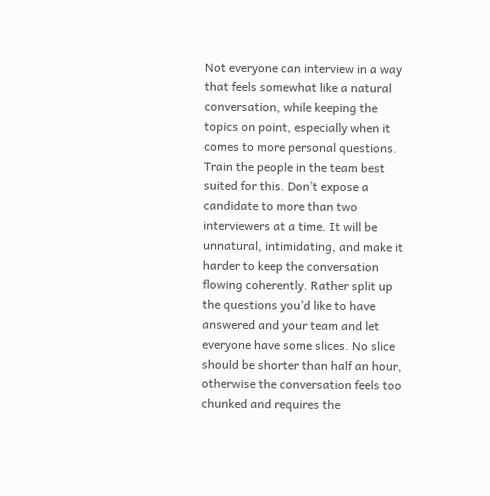Not everyone can interview in a way that feels somewhat like a natural conversation, while keeping the topics on point, especially when it comes to more personal questions. Train the people in the team best suited for this. Don’t expose a candidate to more than two interviewers at a time. It will be unnatural, intimidating, and make it harder to keep the conversation flowing coherently. Rather split up the questions you’d like to have answered and your team and let everyone have some slices. No slice should be shorter than half an hour, otherwise the conversation feels too chunked and requires the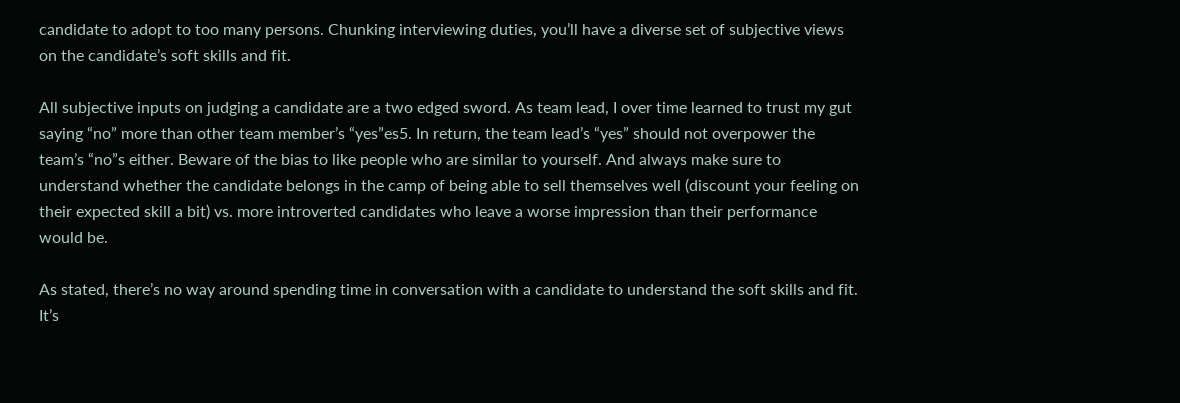candidate to adopt to too many persons. Chunking interviewing duties, you’ll have a diverse set of subjective views on the candidate’s soft skills and fit.

All subjective inputs on judging a candidate are a two edged sword. As team lead, I over time learned to trust my gut saying “no” more than other team member’s “yes”es5. In return, the team lead’s “yes” should not overpower the team’s “no”s either. Beware of the bias to like people who are similar to yourself. And always make sure to understand whether the candidate belongs in the camp of being able to sell themselves well (discount your feeling on their expected skill a bit) vs. more introverted candidates who leave a worse impression than their performance would be.

As stated, there’s no way around spending time in conversation with a candidate to understand the soft skills and fit. It’s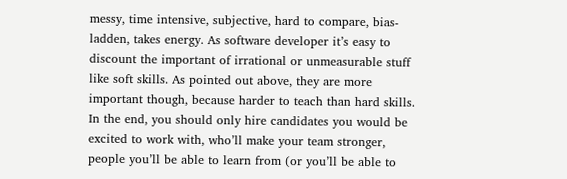messy, time intensive, subjective, hard to compare, bias-ladden, takes energy. As software developer it’s easy to discount the important of irrational or unmeasurable stuff like soft skills. As pointed out above, they are more important though, because harder to teach than hard skills. In the end, you should only hire candidates you would be excited to work with, who’ll make your team stronger, people you’ll be able to learn from (or you’ll be able to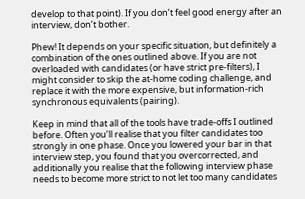develop to that point). If you don’t feel good energy after an interview, don’t bother.

Phew! It depends on your specific situation, but definitely a combination of the ones outlined above. If you are not overloaded with candidates (or have strict pre-filters), I might consider to skip the at-home coding challenge, and replace it with the more expensive, but information-rich synchronous equivalents (pairing).

Keep in mind that all of the tools have trade-offs I outlined before. Often you’ll realise that you filter candidates too strongly in one phase. Once you lowered your bar in that interview step, you found that you overcorrected, and additionally you realise that the following interview phase needs to become more strict to not let too many candidates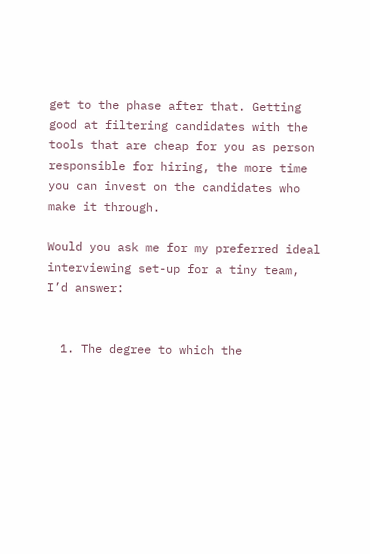get to the phase after that. Getting good at filtering candidates with the tools that are cheap for you as person responsible for hiring, the more time you can invest on the candidates who make it through.

Would you ask me for my preferred ideal interviewing set-up for a tiny team, I’d answer:


  1. The degree to which the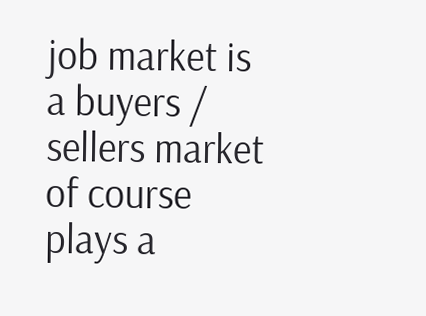job market is a buyers / sellers market of course plays a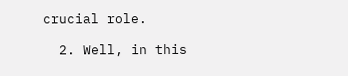crucial role.

  2. Well, in this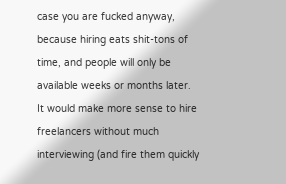case you are fucked anyway, because hiring eats shit-tons of time, and people will only be available weeks or months later. It would make more sense to hire freelancers without much interviewing (and fire them quickly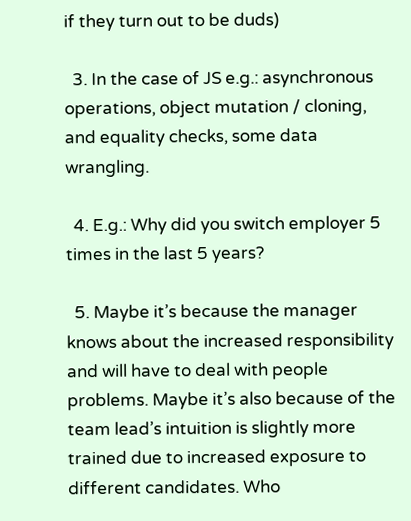if they turn out to be duds)

  3. In the case of JS e.g.: asynchronous operations, object mutation / cloning, and equality checks, some data wrangling.

  4. E.g.: Why did you switch employer 5 times in the last 5 years?

  5. Maybe it’s because the manager knows about the increased responsibility and will have to deal with people problems. Maybe it’s also because of the team lead’s intuition is slightly more trained due to increased exposure to different candidates. Who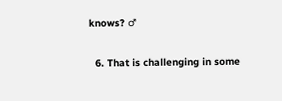knows? ♂

  6. That is challenging in some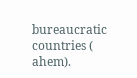bureaucratic countries ( ahem).